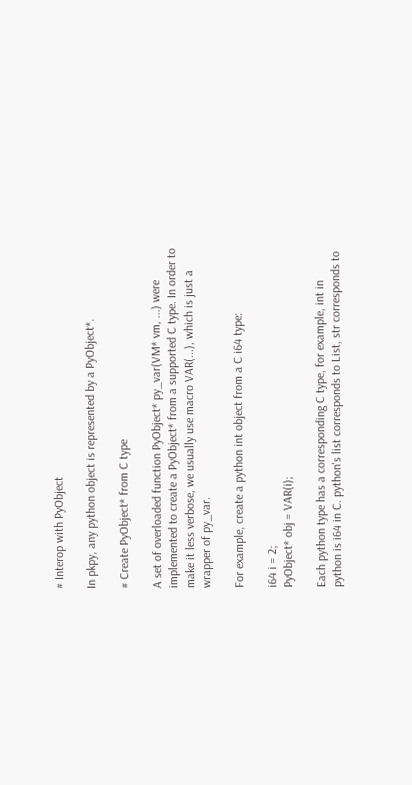# Interop with PyObject

In pkpy, any python object is represented by a PyObject*.

# Create PyObject* from C type

A set of overloaded function PyObject* py_var(VM* vm, ...) were implemented to create a PyObject* from a supported C type. In order to make it less verbose, we usually use macro VAR(...), which is just a wrapper of py_var.

For example, create a python int object from a C i64 type:

i64 i = 2;
PyObject* obj = VAR(i);

Each python type has a corresponding C type, for example, int in python is i64 in C. python's list corresponds to List, str corresponds to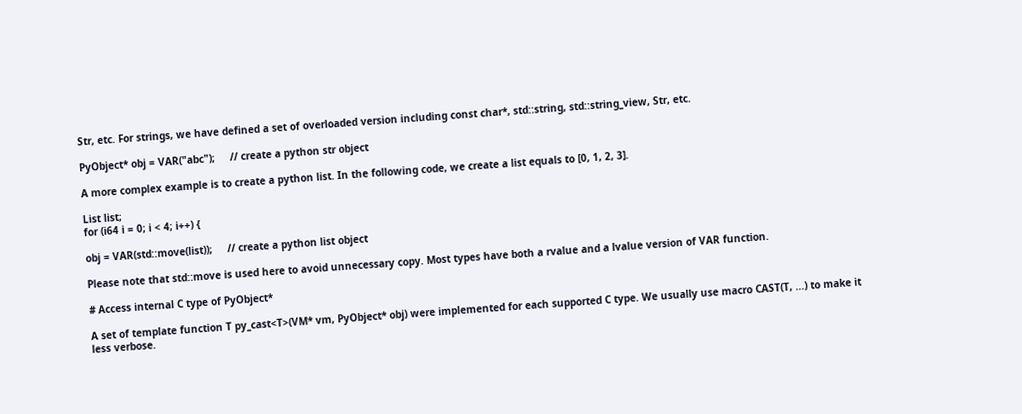Str, etc. For strings, we have defined a set of overloaded version including const char*, std::string, std::string_view, Str, etc.

PyObject* obj = VAR("abc");     // create a python str object

A more complex example is to create a python list. In the following code, we create a list equals to [0, 1, 2, 3].

List list;
for (i64 i = 0; i < 4; i++) {

obj = VAR(std::move(list));     // create a python list object

Please note that std::move is used here to avoid unnecessary copy. Most types have both a rvalue and a lvalue version of VAR function.

# Access internal C type of PyObject*

A set of template function T py_cast<T>(VM* vm, PyObject* obj) were implemented for each supported C type. We usually use macro CAST(T, ...) to make it less verbose.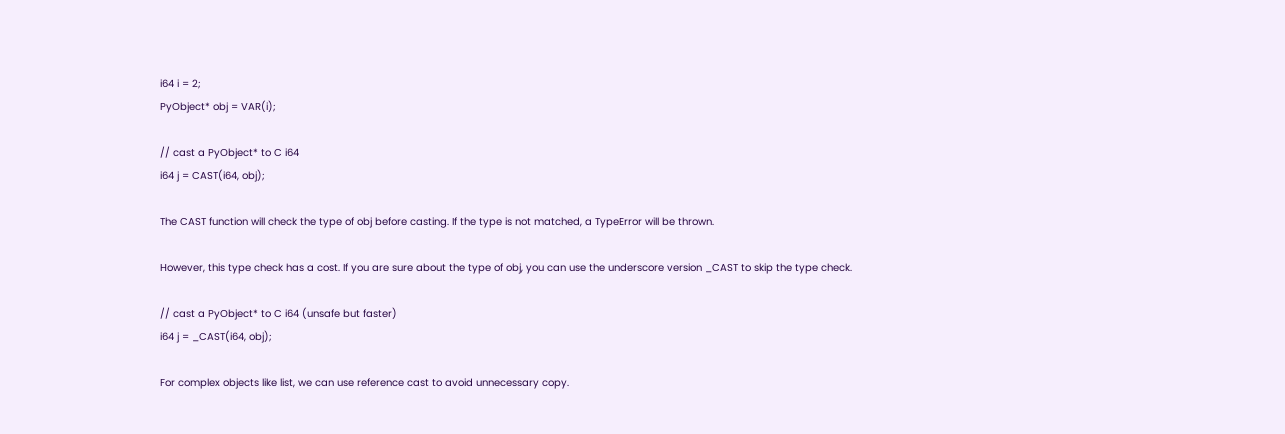i64 i = 2;
PyObject* obj = VAR(i);

// cast a PyObject* to C i64
i64 j = CAST(i64, obj);

The CAST function will check the type of obj before casting. If the type is not matched, a TypeError will be thrown.

However, this type check has a cost. If you are sure about the type of obj, you can use the underscore version _CAST to skip the type check.

// cast a PyObject* to C i64 (unsafe but faster)
i64 j = _CAST(i64, obj);

For complex objects like list, we can use reference cast to avoid unnecessary copy.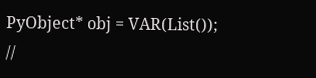PyObject* obj = VAR(List());
//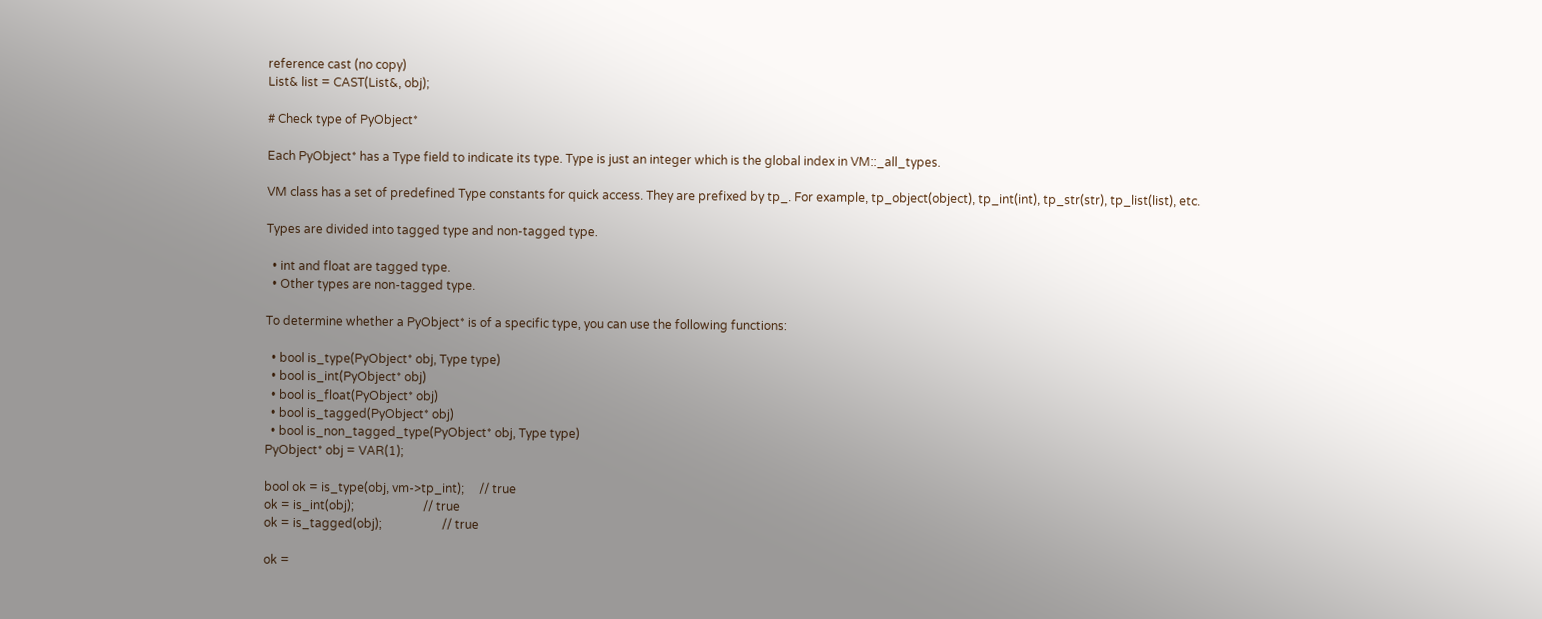reference cast (no copy)
List& list = CAST(List&, obj);

# Check type of PyObject*

Each PyObject* has a Type field to indicate its type. Type is just an integer which is the global index in VM::_all_types.

VM class has a set of predefined Type constants for quick access. They are prefixed by tp_. For example, tp_object(object), tp_int(int), tp_str(str), tp_list(list), etc.

Types are divided into tagged type and non-tagged type.

  • int and float are tagged type.
  • Other types are non-tagged type.

To determine whether a PyObject* is of a specific type, you can use the following functions:

  • bool is_type(PyObject* obj, Type type)
  • bool is_int(PyObject* obj)
  • bool is_float(PyObject* obj)
  • bool is_tagged(PyObject* obj)
  • bool is_non_tagged_type(PyObject* obj, Type type)
PyObject* obj = VAR(1);

bool ok = is_type(obj, vm->tp_int);     // true
ok = is_int(obj);                       // true
ok = is_tagged(obj);                    // true

ok =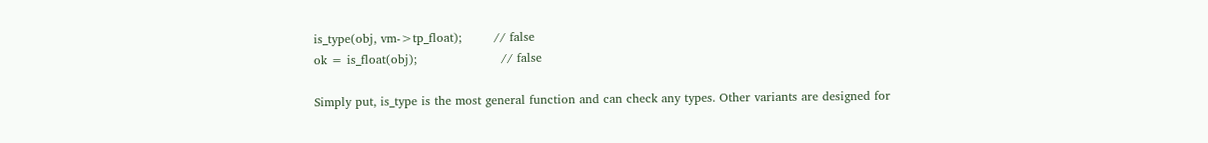is_type(obj, vm->tp_float);        // false
ok = is_float(obj);                     // false

Simply put, is_type is the most general function and can check any types. Other variants are designed for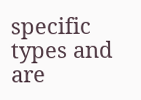specific types and are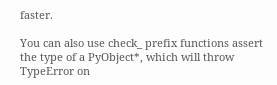faster.

You can also use check_ prefix functions assert the type of a PyObject*, which will throw TypeError on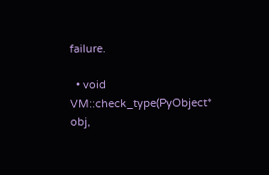failure.

  • void VM::check_type(PyObject* obj,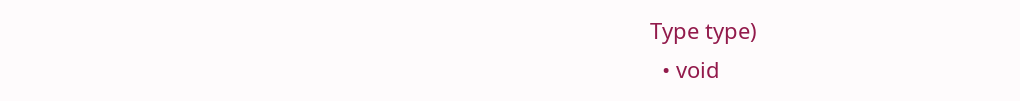Type type)
  • void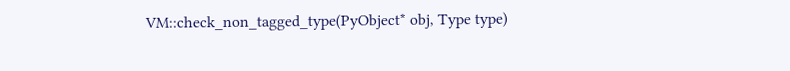VM::check_non_tagged_type(PyObject* obj, Type type)